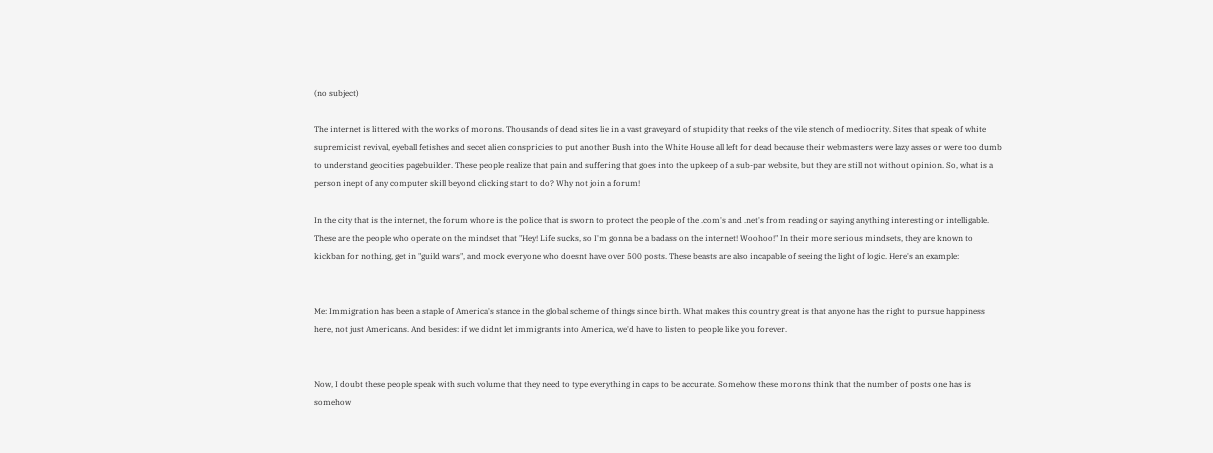(no subject)

The internet is littered with the works of morons. Thousands of dead sites lie in a vast graveyard of stupidity that reeks of the vile stench of mediocrity. Sites that speak of white supremicist revival, eyeball fetishes and secet alien conspricies to put another Bush into the White House all left for dead because their webmasters were lazy asses or were too dumb to understand geocities pagebuilder. These people realize that pain and suffering that goes into the upkeep of a sub-par website, but they are still not without opinion. So, what is a person inept of any computer skill beyond clicking start to do? Why not join a forum!

In the city that is the internet, the forum whore is the police that is sworn to protect the people of the .com's and .net's from reading or saying anything interesting or intelligable. These are the people who operate on the mindset that "Hey! Life sucks, so I'm gonna be a badass on the internet! Woohoo!" In their more serious mindsets, they are known to kickban for nothing, get in "guild wars", and mock everyone who doesnt have over 500 posts. These beasts are also incapable of seeing the light of logic. Here's an example:


Me: Immigration has been a staple of America's stance in the global scheme of things since birth. What makes this country great is that anyone has the right to pursue happiness here, not just Americans. And besides: if we didnt let immigrants into America, we'd have to listen to people like you forever.


Now, I doubt these people speak with such volume that they need to type everything in caps to be accurate. Somehow these morons think that the number of posts one has is somehow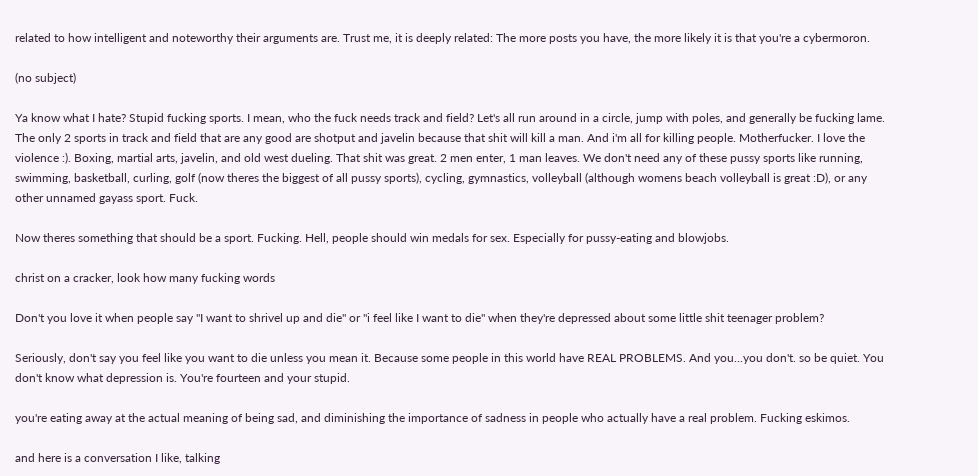related to how intelligent and noteworthy their arguments are. Trust me, it is deeply related: The more posts you have, the more likely it is that you're a cybermoron.

(no subject)

Ya know what I hate? Stupid fucking sports. I mean, who the fuck needs track and field? Let's all run around in a circle, jump with poles, and generally be fucking lame. The only 2 sports in track and field that are any good are shotput and javelin because that shit will kill a man. And i'm all for killing people. Motherfucker. I love the violence :). Boxing, martial arts, javelin, and old west dueling. That shit was great. 2 men enter, 1 man leaves. We don't need any of these pussy sports like running, swimming, basketball, curling, golf (now theres the biggest of all pussy sports), cycling, gymnastics, volleyball (although womens beach volleyball is great :D), or any other unnamed gayass sport. Fuck.

Now theres something that should be a sport. Fucking. Hell, people should win medals for sex. Especially for pussy-eating and blowjobs.

christ on a cracker, look how many fucking words

Don't you love it when people say "I want to shrivel up and die" or "i feel like I want to die" when they're depressed about some little shit teenager problem?

Seriously, don't say you feel like you want to die unless you mean it. Because some people in this world have REAL PROBLEMS. And you...you don't. so be quiet. You don't know what depression is. You're fourteen and your stupid.

you're eating away at the actual meaning of being sad, and diminishing the importance of sadness in people who actually have a real problem. Fucking eskimos.

and here is a conversation I like, talking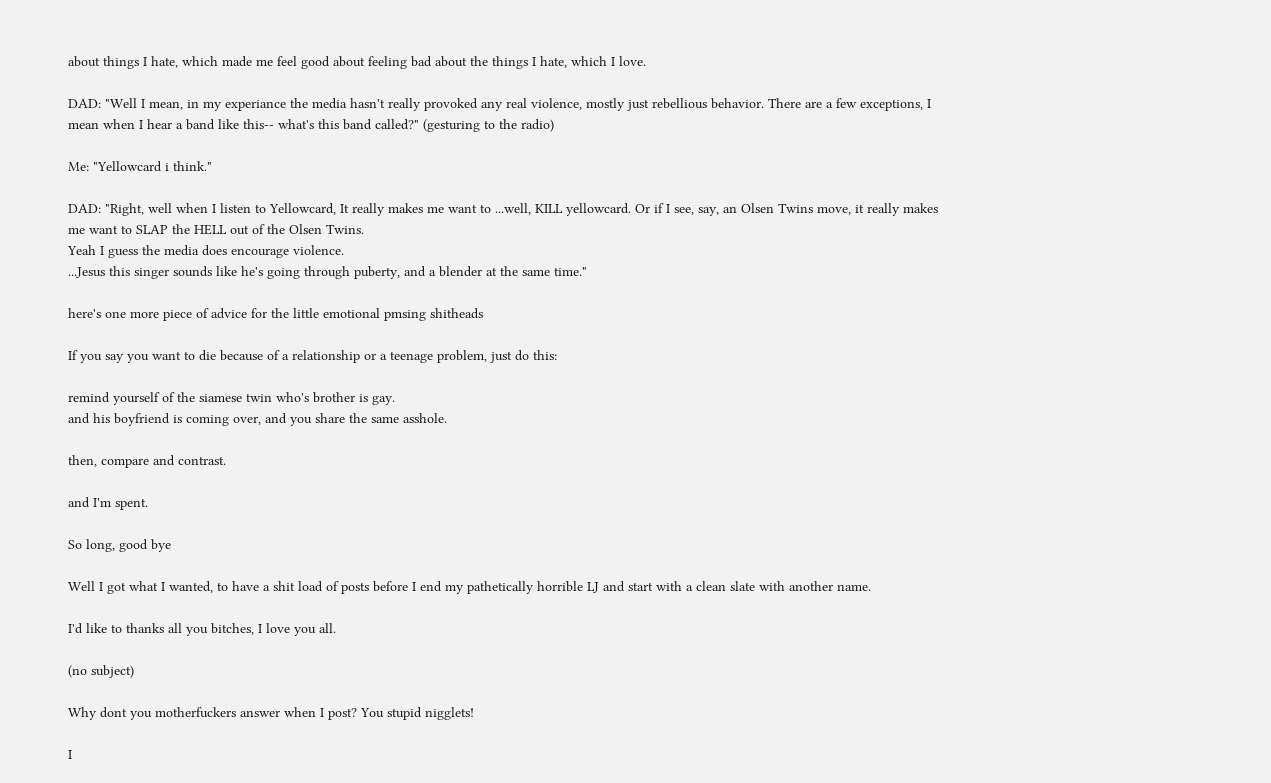about things I hate, which made me feel good about feeling bad about the things I hate, which I love.

DAD: "Well I mean, in my experiance the media hasn't really provoked any real violence, mostly just rebellious behavior. There are a few exceptions, I mean when I hear a band like this-- what's this band called?" (gesturing to the radio)

Me: "Yellowcard i think."

DAD: "Right, well when I listen to Yellowcard, It really makes me want to ...well, KILL yellowcard. Or if I see, say, an Olsen Twins move, it really makes me want to SLAP the HELL out of the Olsen Twins.
Yeah I guess the media does encourage violence.
...Jesus this singer sounds like he's going through puberty, and a blender at the same time."

here's one more piece of advice for the little emotional pmsing shitheads

If you say you want to die because of a relationship or a teenage problem, just do this:

remind yourself of the siamese twin who's brother is gay.
and his boyfriend is coming over, and you share the same asshole.

then, compare and contrast.

and I'm spent.

So long, good bye

Well I got what I wanted, to have a shit load of posts before I end my pathetically horrible LJ and start with a clean slate with another name.

I'd like to thanks all you bitches, I love you all.

(no subject)

Why dont you motherfuckers answer when I post? You stupid nigglets!

I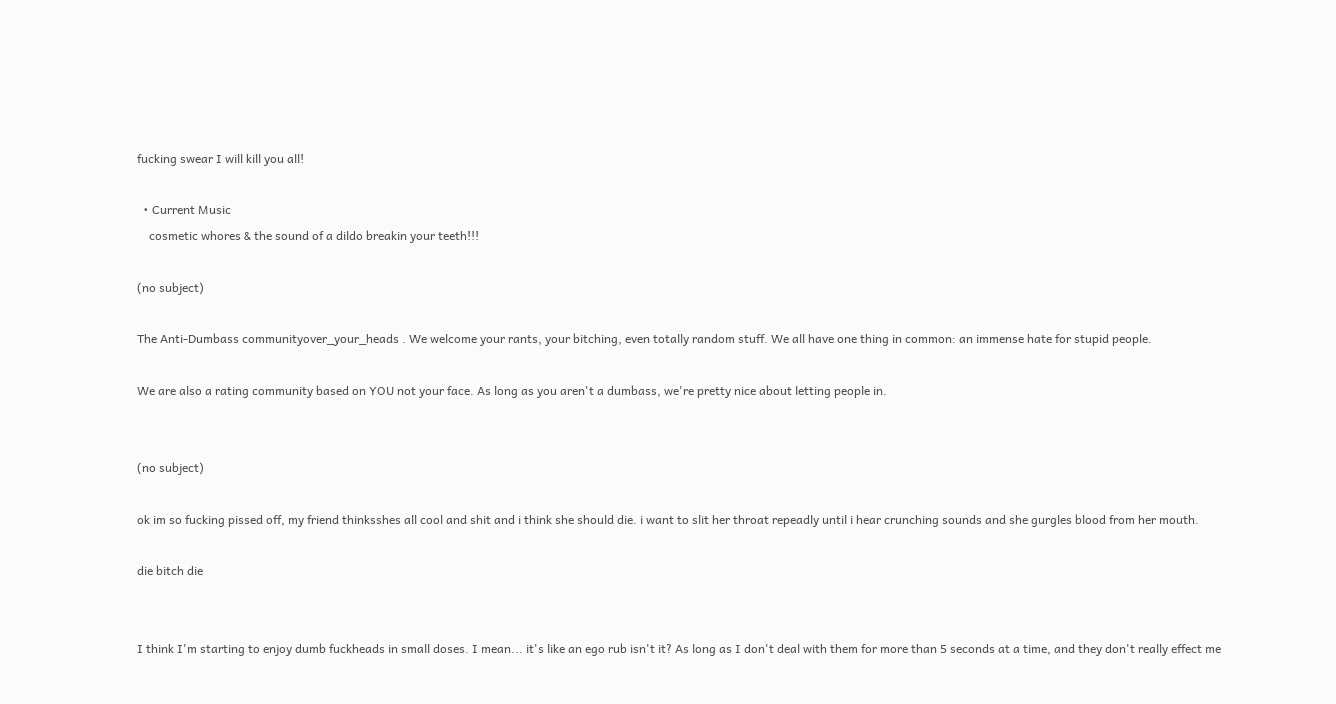fucking swear I will kill you all!

  • Current Music
    cosmetic whores & the sound of a dildo breakin your teeth!!!

(no subject)

The Anti-Dumbass communityover_your_heads . We welcome your rants, your bitching, even totally random stuff. We all have one thing in common: an immense hate for stupid people.

We are also a rating community based on YOU not your face. As long as you aren't a dumbass, we're pretty nice about letting people in.


(no subject)

ok im so fucking pissed off, my friend thinksshes all cool and shit and i think she should die. i want to slit her throat repeadly until i hear crunching sounds and she gurgles blood from her mouth.

die bitch die


I think I'm starting to enjoy dumb fuckheads in small doses. I mean... it's like an ego rub isn't it? As long as I don't deal with them for more than 5 seconds at a time, and they don't really effect me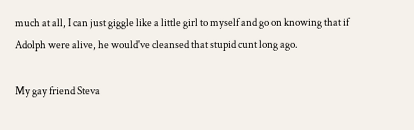much at all, I can just giggle like a little girl to myself and go on knowing that if Adolph were alive, he would've cleansed that stupid cunt long ago.

My gay friend Steva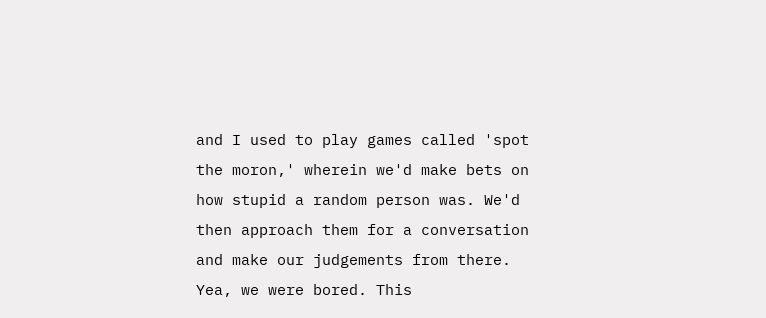and I used to play games called 'spot the moron,' wherein we'd make bets on how stupid a random person was. We'd then approach them for a conversation and make our judgements from there. Yea, we were bored. This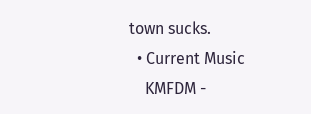town sucks.
  • Current Music
    KMFDM -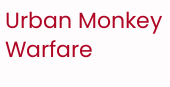Urban Monkey Warfare